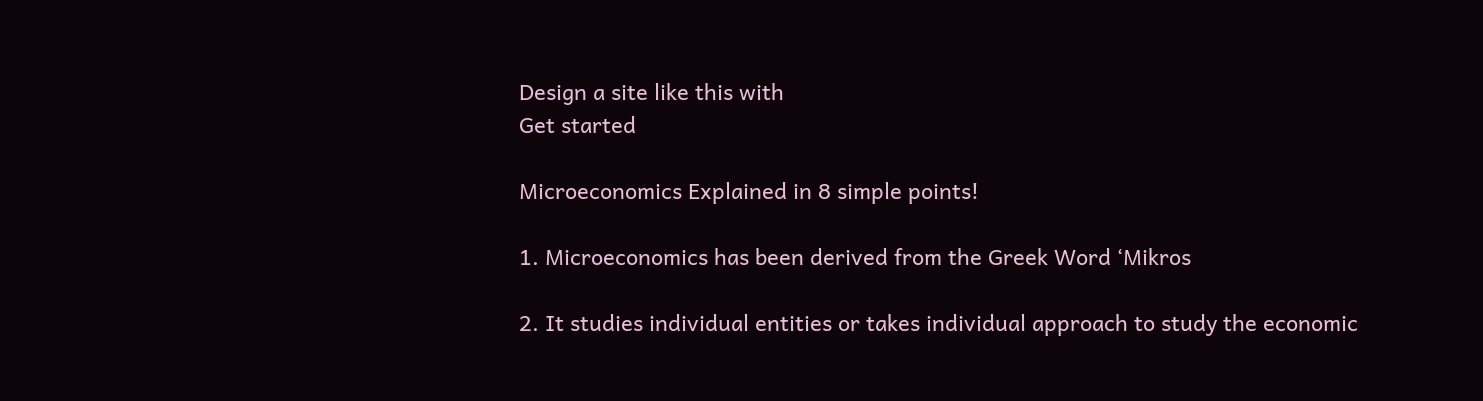Design a site like this with
Get started

Microeconomics Explained in 8 simple points!

1. Microeconomics has been derived from the Greek Word ‘Mikros

2. It studies individual entities or takes individual approach to study the economic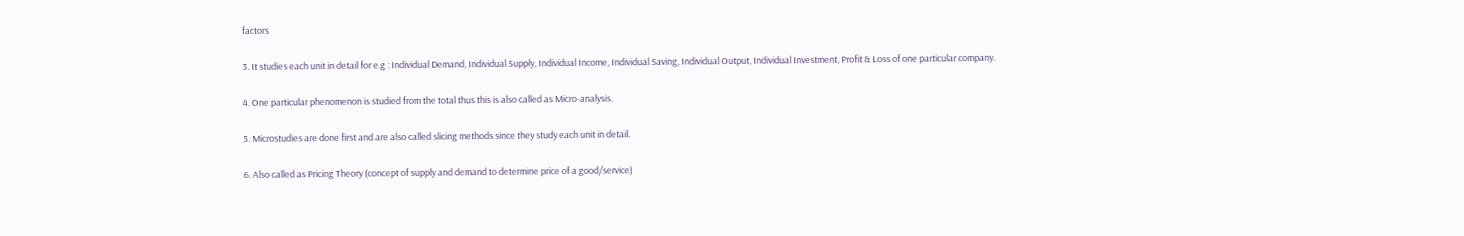factors

3. It studies each unit in detail for e.g : Individual Demand, Individual Supply, Individual Income, Individual Saving, Individual Output, Individual Investment, Profit & Loss of one particular company.

4. One particular phenomenon is studied from the total thus this is also called as Micro-analysis.

5. Microstudies are done first and are also called slicing methods since they study each unit in detail.

6. Also called as Pricing Theory (concept of supply and demand to determine price of a good/service)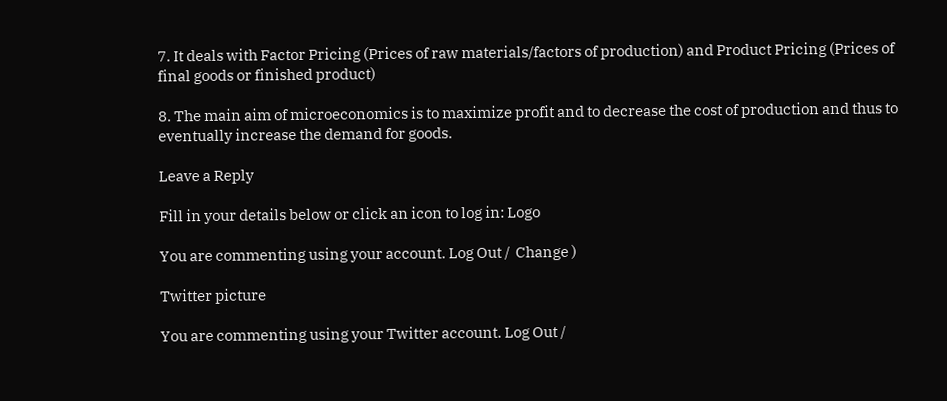7. It deals with Factor Pricing (Prices of raw materials/factors of production) and Product Pricing (Prices of final goods or finished product)

8. The main aim of microeconomics is to maximize profit and to decrease the cost of production and thus to eventually increase the demand for goods.

Leave a Reply

Fill in your details below or click an icon to log in: Logo

You are commenting using your account. Log Out /  Change )

Twitter picture

You are commenting using your Twitter account. Log Out /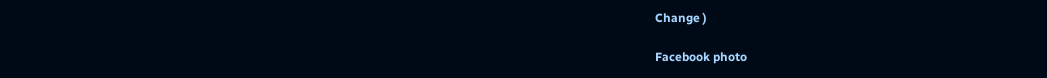Change )

Facebook photo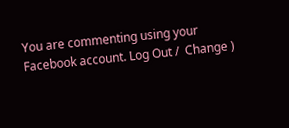You are commenting using your Facebook account. Log Out /  Change )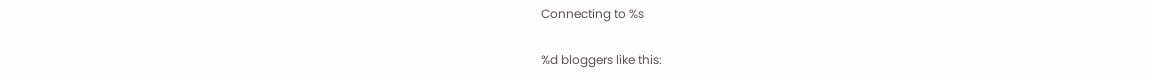Connecting to %s

%d bloggers like this: